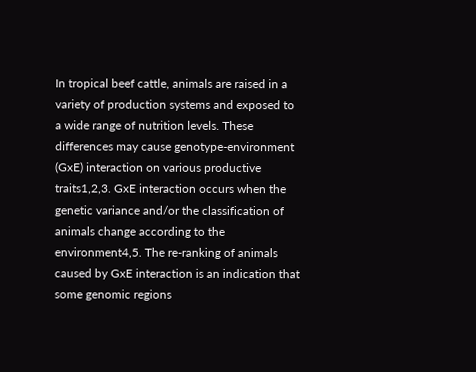In tropical beef cattle, animals are raised in a variety of production systems and exposed to a wide range of nutrition levels. These differences may cause genotype-environment (GxE) interaction on various productive traits1,2,3. GxE interaction occurs when the genetic variance and/or the classification of animals change according to the environment4,5. The re-ranking of animals caused by GxE interaction is an indication that some genomic regions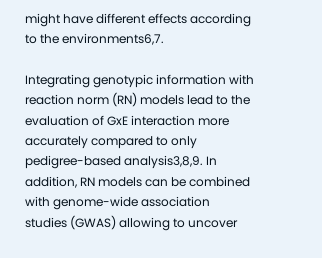might have different effects according to the environments6,7.

Integrating genotypic information with reaction norm (RN) models lead to the evaluation of GxE interaction more accurately compared to only pedigree-based analysis3,8,9. In addition, RN models can be combined with genome-wide association studies (GWAS) allowing to uncover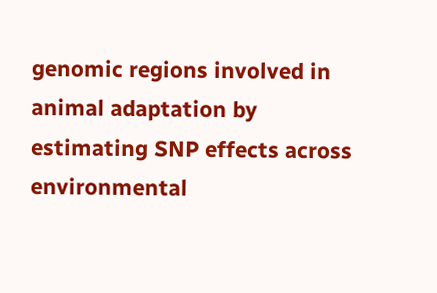genomic regions involved in animal adaptation by estimating SNP effects across environmental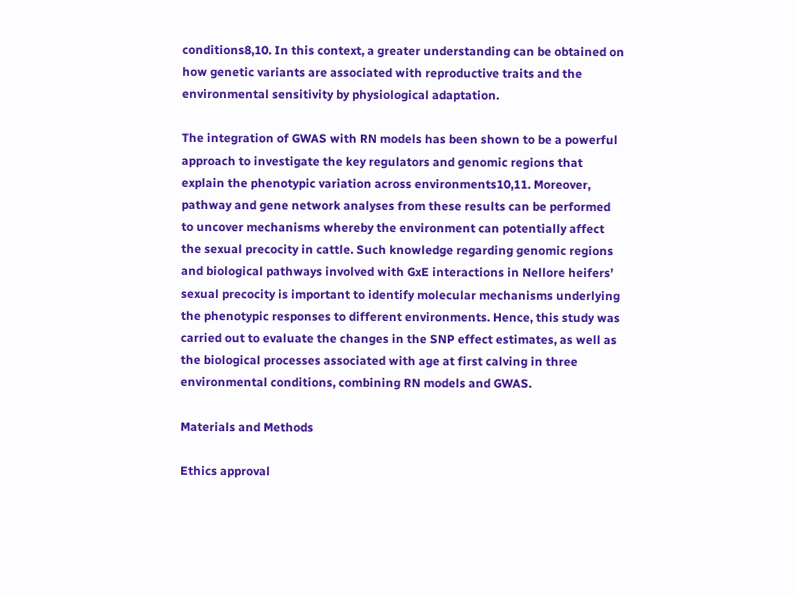conditions8,10. In this context, a greater understanding can be obtained on how genetic variants are associated with reproductive traits and the environmental sensitivity by physiological adaptation.

The integration of GWAS with RN models has been shown to be a powerful approach to investigate the key regulators and genomic regions that explain the phenotypic variation across environments10,11. Moreover, pathway and gene network analyses from these results can be performed to uncover mechanisms whereby the environment can potentially affect the sexual precocity in cattle. Such knowledge regarding genomic regions and biological pathways involved with GxE interactions in Nellore heifers’ sexual precocity is important to identify molecular mechanisms underlying the phenotypic responses to different environments. Hence, this study was carried out to evaluate the changes in the SNP effect estimates, as well as the biological processes associated with age at first calving in three environmental conditions, combining RN models and GWAS.

Materials and Methods

Ethics approval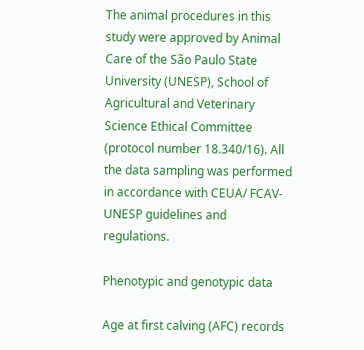The animal procedures in this study were approved by Animal Care of the São Paulo State University (UNESP), School of Agricultural and Veterinary Science Ethical Committee (protocol number 18.340/16). All the data sampling was performed in accordance with CEUA/ FCAV-UNESP guidelines and regulations.

Phenotypic and genotypic data

Age at first calving (AFC) records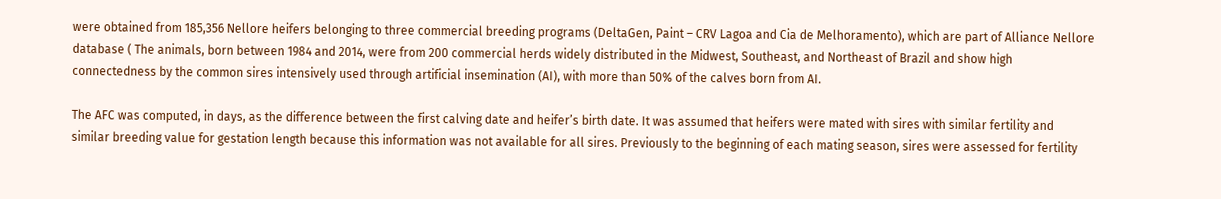were obtained from 185,356 Nellore heifers belonging to three commercial breeding programs (DeltaGen, Paint – CRV Lagoa and Cia de Melhoramento), which are part of Alliance Nellore database ( The animals, born between 1984 and 2014, were from 200 commercial herds widely distributed in the Midwest, Southeast, and Northeast of Brazil and show high connectedness by the common sires intensively used through artificial insemination (AI), with more than 50% of the calves born from AI.

The AFC was computed, in days, as the difference between the first calving date and heifer’s birth date. It was assumed that heifers were mated with sires with similar fertility and similar breeding value for gestation length because this information was not available for all sires. Previously to the beginning of each mating season, sires were assessed for fertility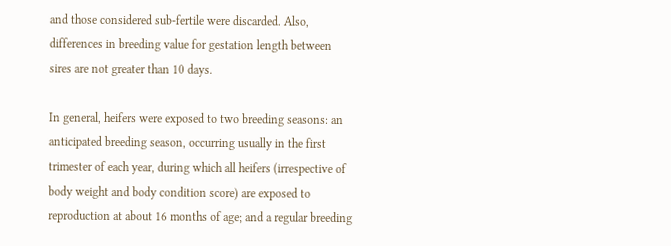and those considered sub-fertile were discarded. Also, differences in breeding value for gestation length between sires are not greater than 10 days.

In general, heifers were exposed to two breeding seasons: an anticipated breeding season, occurring usually in the first trimester of each year, during which all heifers (irrespective of body weight and body condition score) are exposed to reproduction at about 16 months of age; and a regular breeding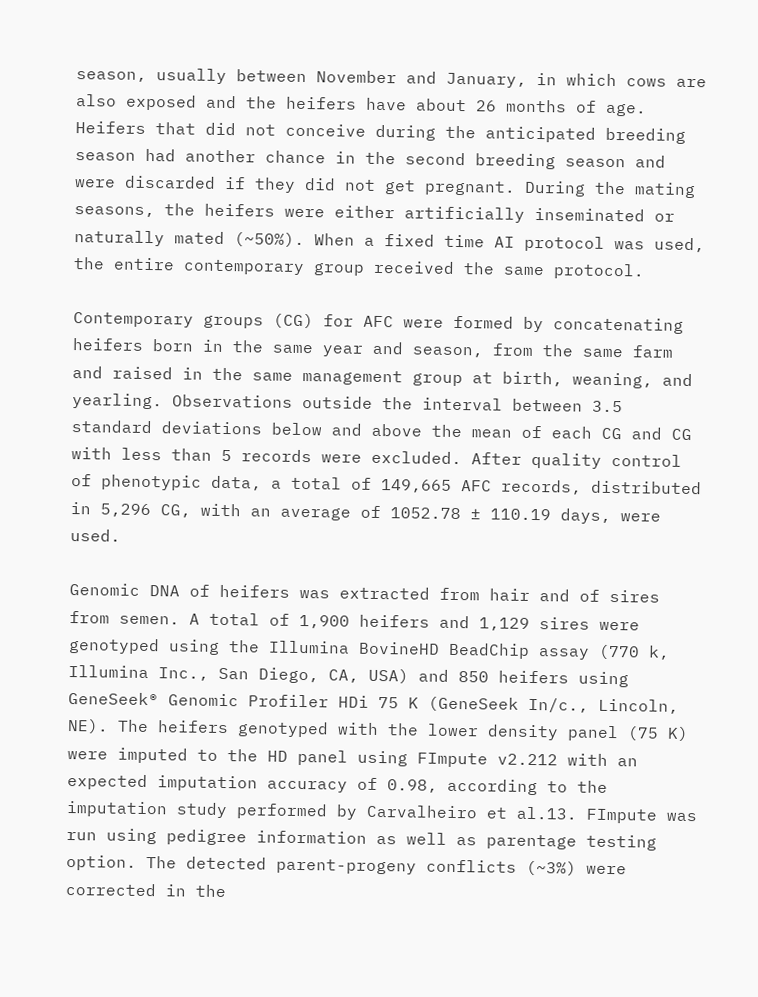season, usually between November and January, in which cows are also exposed and the heifers have about 26 months of age. Heifers that did not conceive during the anticipated breeding season had another chance in the second breeding season and were discarded if they did not get pregnant. During the mating seasons, the heifers were either artificially inseminated or naturally mated (~50%). When a fixed time AI protocol was used, the entire contemporary group received the same protocol.

Contemporary groups (CG) for AFC were formed by concatenating heifers born in the same year and season, from the same farm and raised in the same management group at birth, weaning, and yearling. Observations outside the interval between 3.5 standard deviations below and above the mean of each CG and CG with less than 5 records were excluded. After quality control of phenotypic data, a total of 149,665 AFC records, distributed in 5,296 CG, with an average of 1052.78 ± 110.19 days, were used.

Genomic DNA of heifers was extracted from hair and of sires from semen. A total of 1,900 heifers and 1,129 sires were genotyped using the Illumina BovineHD BeadChip assay (770 k, Illumina Inc., San Diego, CA, USA) and 850 heifers using GeneSeek® Genomic Profiler HDi 75 K (GeneSeek In/c., Lincoln, NE). The heifers genotyped with the lower density panel (75 K) were imputed to the HD panel using FImpute v2.212 with an expected imputation accuracy of 0.98, according to the imputation study performed by Carvalheiro et al.13. FImpute was run using pedigree information as well as parentage testing option. The detected parent-progeny conflicts (~3%) were corrected in the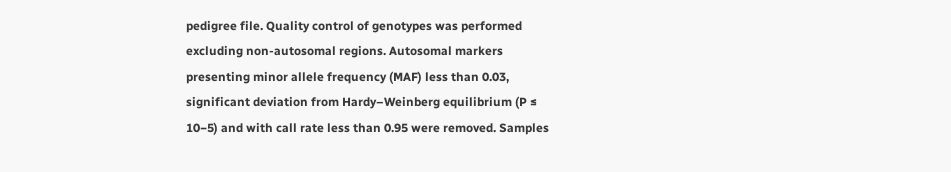pedigree file. Quality control of genotypes was performed excluding non-autosomal regions. Autosomal markers presenting minor allele frequency (MAF) less than 0.03, significant deviation from Hardy–Weinberg equilibrium (P ≤ 10−5) and with call rate less than 0.95 were removed. Samples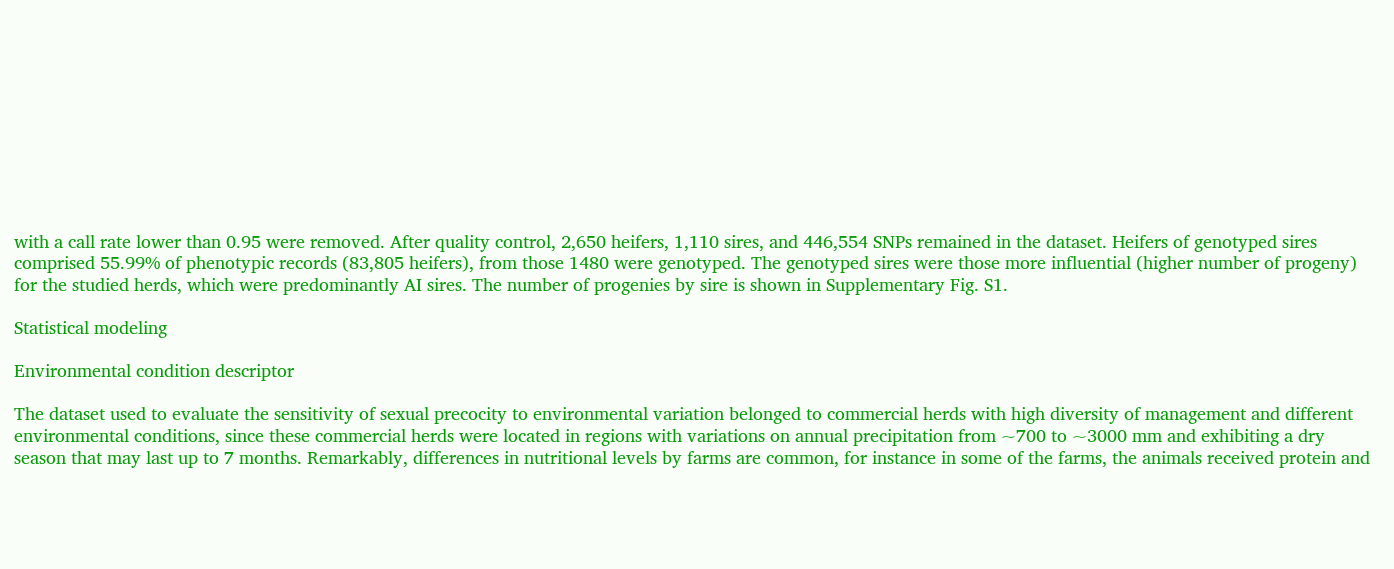with a call rate lower than 0.95 were removed. After quality control, 2,650 heifers, 1,110 sires, and 446,554 SNPs remained in the dataset. Heifers of genotyped sires comprised 55.99% of phenotypic records (83,805 heifers), from those 1480 were genotyped. The genotyped sires were those more influential (higher number of progeny) for the studied herds, which were predominantly AI sires. The number of progenies by sire is shown in Supplementary Fig. S1.

Statistical modeling

Environmental condition descriptor

The dataset used to evaluate the sensitivity of sexual precocity to environmental variation belonged to commercial herds with high diversity of management and different environmental conditions, since these commercial herds were located in regions with variations on annual precipitation from ~700 to ~3000 mm and exhibiting a dry season that may last up to 7 months. Remarkably, differences in nutritional levels by farms are common, for instance in some of the farms, the animals received protein and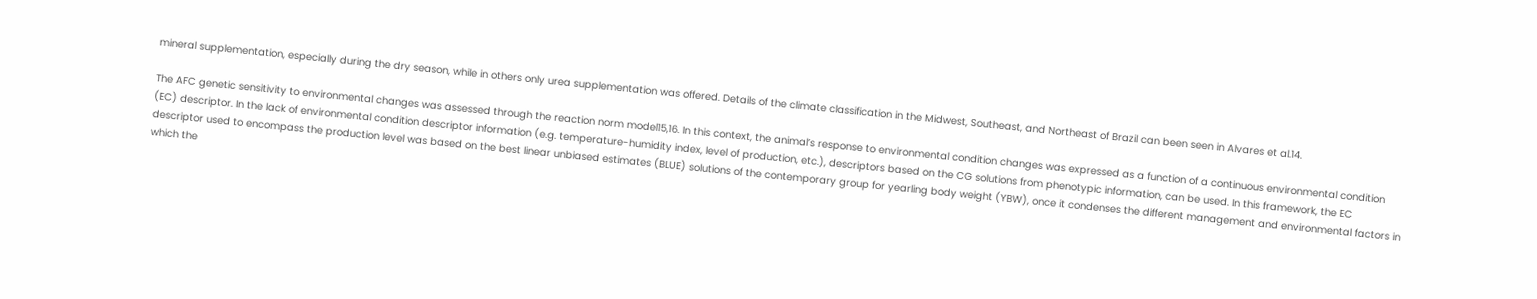mineral supplementation, especially during the dry season, while in others only urea supplementation was offered. Details of the climate classification in the Midwest, Southeast, and Northeast of Brazil can been seen in Alvares et al.14.

The AFC genetic sensitivity to environmental changes was assessed through the reaction norm model15,16. In this context, the animal’s response to environmental condition changes was expressed as a function of a continuous environmental condition (EC) descriptor. In the lack of environmental condition descriptor information (e.g. temperature-humidity index, level of production, etc.), descriptors based on the CG solutions from phenotypic information, can be used. In this framework, the EC descriptor used to encompass the production level was based on the best linear unbiased estimates (BLUE) solutions of the contemporary group for yearling body weight (YBW), once it condenses the different management and environmental factors in which the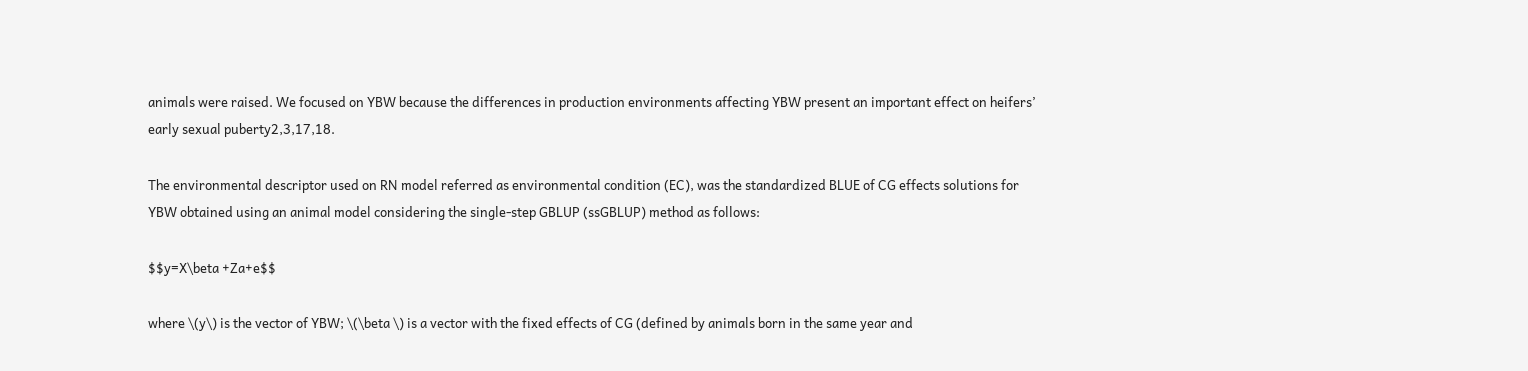animals were raised. We focused on YBW because the differences in production environments affecting YBW present an important effect on heifers’ early sexual puberty2,3,17,18.

The environmental descriptor used on RN model referred as environmental condition (EC), was the standardized BLUE of CG effects solutions for YBW obtained using an animal model considering the single-step GBLUP (ssGBLUP) method as follows:

$$y=X\beta +Za+e$$

where \(y\) is the vector of YBW; \(\beta \) is a vector with the fixed effects of CG (defined by animals born in the same year and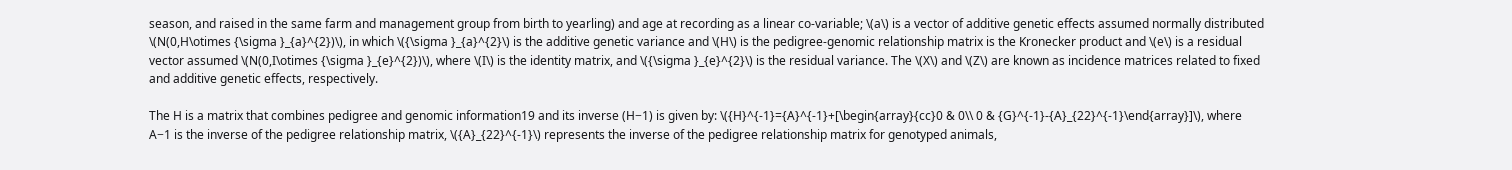season, and raised in the same farm and management group from birth to yearling) and age at recording as a linear co-variable; \(a\) is a vector of additive genetic effects assumed normally distributed \(N(0,H\otimes {\sigma }_{a}^{2})\), in which \({\sigma }_{a}^{2}\) is the additive genetic variance and \(H\) is the pedigree-genomic relationship matrix is the Kronecker product and \(e\) is a residual vector assumed \(N(0,I\otimes {\sigma }_{e}^{2})\), where \(I\) is the identity matrix, and \({\sigma }_{e}^{2}\) is the residual variance. The \(X\) and \(Z\) are known as incidence matrices related to fixed and additive genetic effects, respectively.

The H is a matrix that combines pedigree and genomic information19 and its inverse (H−1) is given by: \({H}^{-1}={A}^{-1}+[\begin{array}{cc}0 & 0\\ 0 & {G}^{-1}-{A}_{22}^{-1}\end{array}]\), where A−1 is the inverse of the pedigree relationship matrix, \({A}_{22}^{-1}\) represents the inverse of the pedigree relationship matrix for genotyped animals,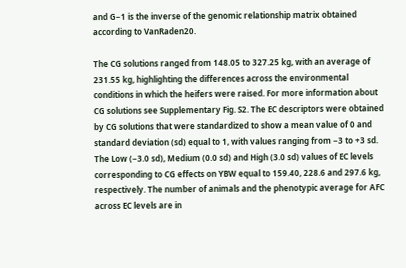and G−1 is the inverse of the genomic relationship matrix obtained according to VanRaden20.

The CG solutions ranged from 148.05 to 327.25 kg, with an average of 231.55 kg, highlighting the differences across the environmental conditions in which the heifers were raised. For more information about CG solutions see Supplementary Fig. S2. The EC descriptors were obtained by CG solutions that were standardized to show a mean value of 0 and standard deviation (sd) equal to 1, with values ranging from −3 to +3 sd. The Low (−3.0 sd), Medium (0.0 sd) and High (3.0 sd) values of EC levels corresponding to CG effects on YBW equal to 159.40, 228.6 and 297.6 kg, respectively. The number of animals and the phenotypic average for AFC across EC levels are in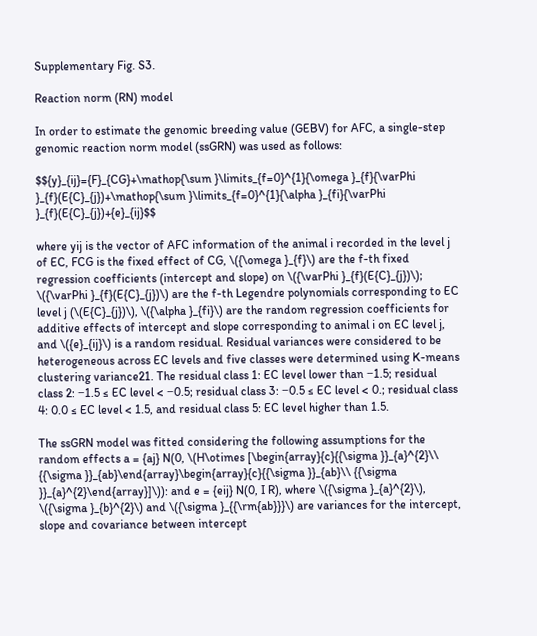Supplementary Fig. S3.

Reaction norm (RN) model

In order to estimate the genomic breeding value (GEBV) for AFC, a single-step genomic reaction norm model (ssGRN) was used as follows:

$${y}_{ij}={F}_{CG}+\mathop{\sum }\limits_{f=0}^{1}{\omega }_{f}{\varPhi }_{f}(E{C}_{j})+\mathop{\sum }\limits_{f=0}^{1}{\alpha }_{fi}{\varPhi }_{f}(E{C}_{j})+{e}_{ij}$$

where yij is the vector of AFC information of the animal i recorded in the level j of EC, FCG is the fixed effect of CG, \({\omega }_{f}\) are the f-th fixed regression coefficients (intercept and slope) on \({\varPhi }_{f}(E{C}_{j})\); \({\varPhi }_{f}(E{C}_{j})\) are the f-th Legendre polynomials corresponding to EC level j (\(E{C}_{j})\), \({\alpha }_{fi}\) are the random regression coefficients for additive effects of intercept and slope corresponding to animal i on EC level j, and \({e}_{ij}\) is a random residual. Residual variances were considered to be heterogeneous across EC levels and five classes were determined using K-means clustering variance21. The residual class 1: EC level lower than −1.5; residual class 2: −1.5 ≤ EC level < −0.5; residual class 3: −0.5 ≤ EC level < 0.; residual class 4: 0.0 ≤ EC level < 1.5, and residual class 5: EC level higher than 1.5.

The ssGRN model was fitted considering the following assumptions for the random effects a = {aj} N(0, \(H\otimes [\begin{array}{c}{{\sigma }}_{a}^{2}\\ {{\sigma }}_{ab}\end{array}\begin{array}{c}{{\sigma }}_{ab}\\ {{\sigma }}_{a}^{2}\end{array}]\)): and e = {eij} N(0, I R), where \({\sigma }_{a}^{2}\), \({\sigma }_{b}^{2}\) and \({\sigma }_{{\rm{ab}}}\) are variances for the intercept, slope and covariance between intercept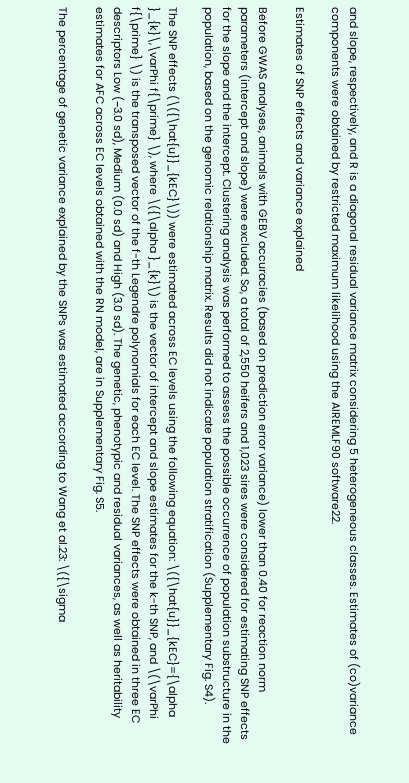and slope, respectively, and R is a diagonal residual variance matrix considering 5 heterogeneous classes. Estimates of (co)variance components were obtained by restricted maximum likelihood using the AIREMLF90 software22.

Estimates of SNP effects and variance explained

Before GWAS analyses, animals with GEBV accuracies (based on prediction error variance) lower than 0.40 for reaction norm parameters (intercept and slope) were excluded. So, a total of 2,550 heifers and 1,023 sires were considered for estimating SNP effects for the slope and the intercept. Clustering analysis was performed to assess the possible occurrence of population substructure in the population, based on the genomic relationship matrix. Results did not indicate population stratification (Supplementary Fig. S4).

The SNP effects (\({\hat{u}}_{kEC}\)) were estimated across EC levels using the following equation: \({\hat{u}}_{kEC}={\alpha }_{k}\,\varPhi f{\prime} \), where \({\alpha }_{k}\) is the vector of intercept and slope estimates for the k-th SNP, and \(\varPhi f{\prime} \) is the transposed vector of the f-th Legendre polynomials for each EC level. The SNP effects were obtained in three EC descriptors Low (−3.0 sd), Medium (0.0 sd) and High (3.0 sd). The genetic, phenotypic and residual variances, as well as heritability estimates for AFC across EC levels obtained with the RN model, are in Supplementary Fig. S5.

The percentage of genetic variance explained by the SNPs was estimated according to Wang et al.23: \({\sigma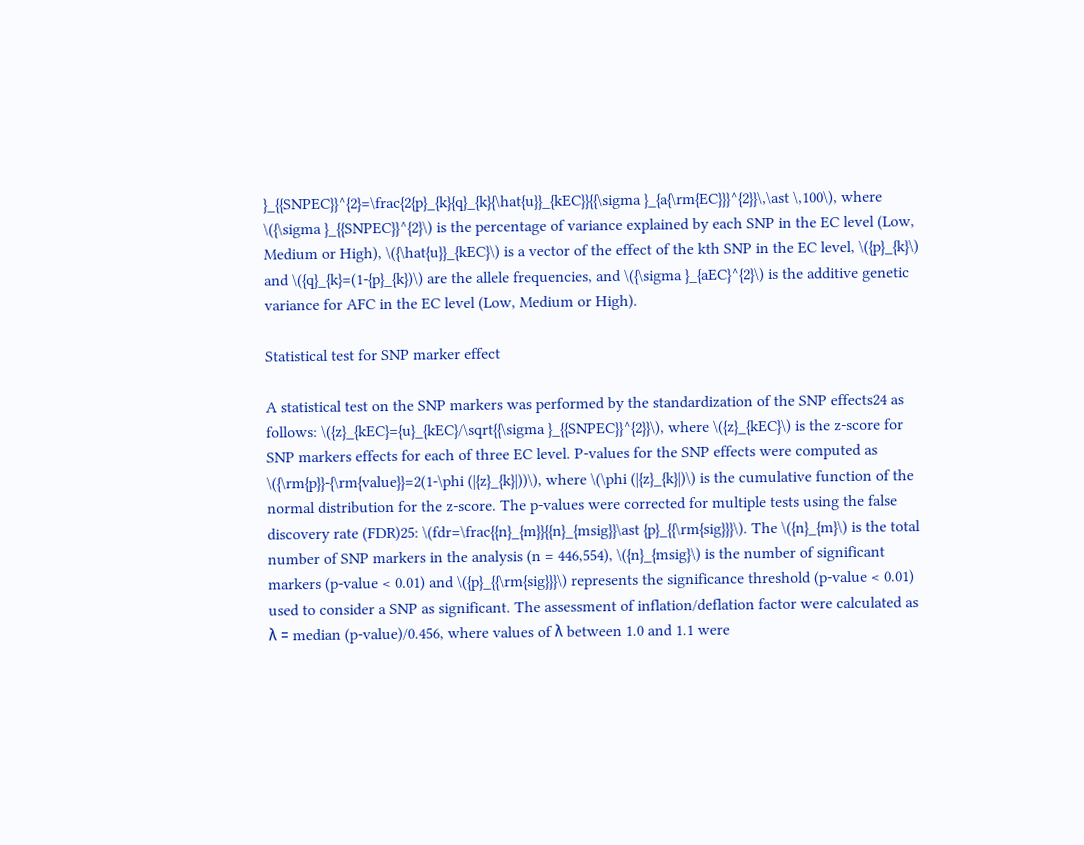}_{{SNPEC}}^{2}=\frac{2{p}_{k}{q}_{k}{\hat{u}}_{kEC}}{{\sigma }_{a{\rm{EC}}}^{2}}\,\ast \,100\), where \({\sigma }_{{SNPEC}}^{2}\) is the percentage of variance explained by each SNP in the EC level (Low, Medium or High), \({\hat{u}}_{kEC}\) is a vector of the effect of the kth SNP in the EC level, \({p}_{k}\) and \({q}_{k}=(1-{p}_{k})\) are the allele frequencies, and \({\sigma }_{aEC}^{2}\) is the additive genetic variance for AFC in the EC level (Low, Medium or High).

Statistical test for SNP marker effect

A statistical test on the SNP markers was performed by the standardization of the SNP effects24 as follows: \({z}_{kEC}={u}_{kEC}/\sqrt{{\sigma }_{{SNPEC}}^{2}}\), where \({z}_{kEC}\) is the z-score for SNP markers effects for each of three EC level. P-values for the SNP effects were computed as \({\rm{p}}-{\rm{value}}=2(1-\phi (|{z}_{k}|))\), where \(\phi (|{z}_{k}|)\) is the cumulative function of the normal distribution for the z-score. The p-values were corrected for multiple tests using the false discovery rate (FDR)25: \(fdr=\frac{{n}_{m}}{{n}_{msig}}\ast {p}_{{\rm{sig}}}\). The \({n}_{m}\) is the total number of SNP markers in the analysis (n = 446,554), \({n}_{msig}\) is the number of significant markers (p-value < 0.01) and \({p}_{{\rm{sig}}}\) represents the significance threshold (p-value < 0.01) used to consider a SNP as significant. The assessment of inflation/deflation factor were calculated as λ = median (p-value)/0.456, where values of λ between 1.0 and 1.1 were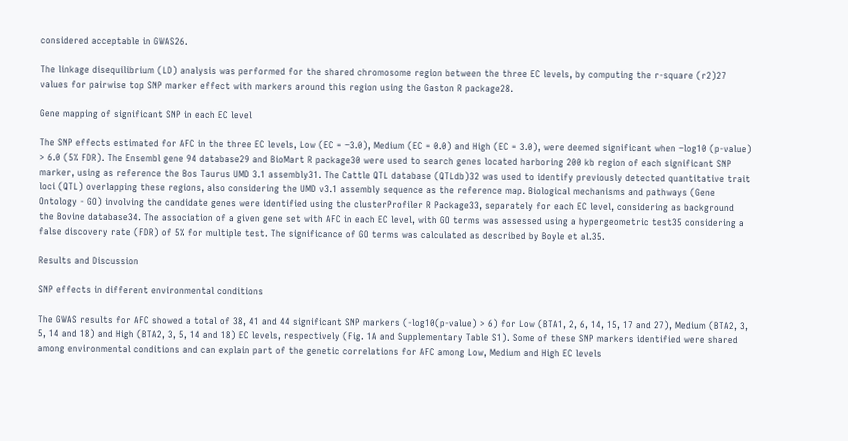considered acceptable in GWAS26.

The linkage disequilibrium (LD) analysis was performed for the shared chromosome region between the three EC levels, by computing the r-square (r2)27 values for pairwise top SNP marker effect with markers around this region using the Gaston R package28.

Gene mapping of significant SNP in each EC level

The SNP effects estimated for AFC in the three EC levels, Low (EC = −3.0), Medium (EC = 0.0) and High (EC = 3.0), were deemed significant when −log10 (p-value) > 6.0 (5% FDR). The Ensembl gene 94 database29 and BioMart R package30 were used to search genes located harboring 200 kb region of each significant SNP marker, using as reference the Bos Taurus UMD 3.1 assembly31. The Cattle QTL database (QTLdb)32 was used to identify previously detected quantitative trait loci (QTL) overlapping these regions, also considering the UMD v3.1 assembly sequence as the reference map. Biological mechanisms and pathways (Gene Ontology - GO) involving the candidate genes were identified using the clusterProfiler R Package33, separately for each EC level, considering as background the Bovine database34. The association of a given gene set with AFC in each EC level, with GO terms was assessed using a hypergeometric test35 considering a false discovery rate (FDR) of 5% for multiple test. The significance of GO terms was calculated as described by Boyle et al.35.

Results and Discussion

SNP effects in different environmental conditions

The GWAS results for AFC showed a total of 38, 41 and 44 significant SNP markers (-log10(p-value) > 6) for Low (BTA1, 2, 6, 14, 15, 17 and 27), Medium (BTA2, 3, 5, 14 and 18) and High (BTA2, 3, 5, 14 and 18) EC levels, respectively (Fig. 1A and Supplementary Table S1). Some of these SNP markers identified were shared among environmental conditions and can explain part of the genetic correlations for AFC among Low, Medium and High EC levels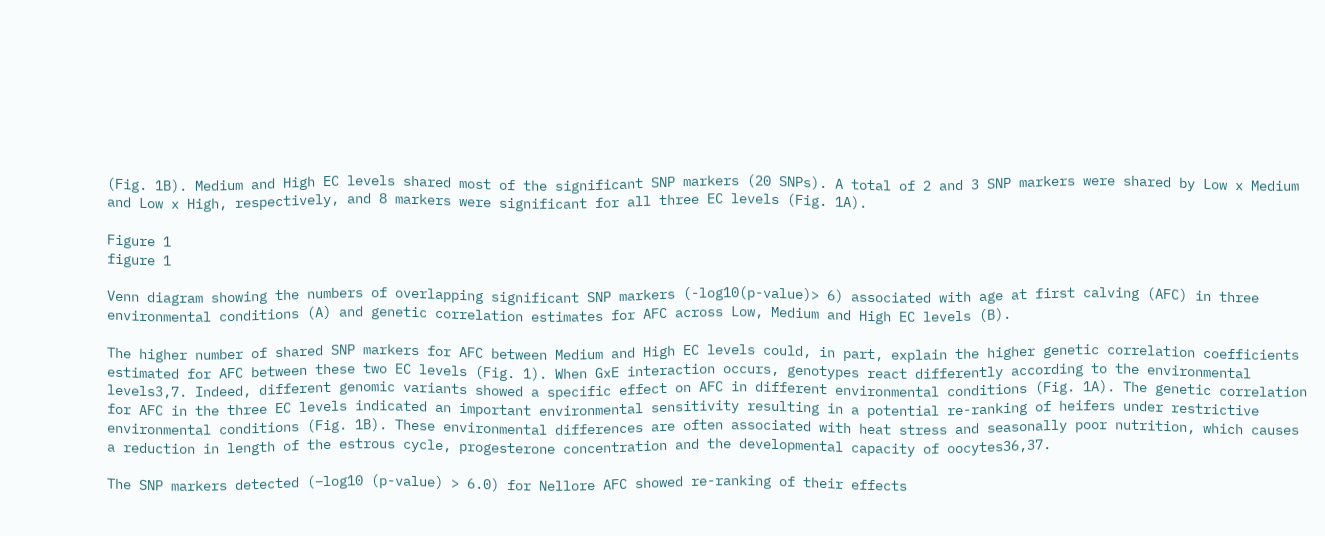(Fig. 1B). Medium and High EC levels shared most of the significant SNP markers (20 SNPs). A total of 2 and 3 SNP markers were shared by Low x Medium and Low x High, respectively, and 8 markers were significant for all three EC levels (Fig. 1A).

Figure 1
figure 1

Venn diagram showing the numbers of overlapping significant SNP markers (-log10(p-value)> 6) associated with age at first calving (AFC) in three environmental conditions (A) and genetic correlation estimates for AFC across Low, Medium and High EC levels (B).

The higher number of shared SNP markers for AFC between Medium and High EC levels could, in part, explain the higher genetic correlation coefficients estimated for AFC between these two EC levels (Fig. 1). When GxE interaction occurs, genotypes react differently according to the environmental levels3,7. Indeed, different genomic variants showed a specific effect on AFC in different environmental conditions (Fig. 1A). The genetic correlation for AFC in the three EC levels indicated an important environmental sensitivity resulting in a potential re-ranking of heifers under restrictive environmental conditions (Fig. 1B). These environmental differences are often associated with heat stress and seasonally poor nutrition, which causes a reduction in length of the estrous cycle, progesterone concentration and the developmental capacity of oocytes36,37.

The SNP markers detected (−log10 (p-value) > 6.0) for Nellore AFC showed re-ranking of their effects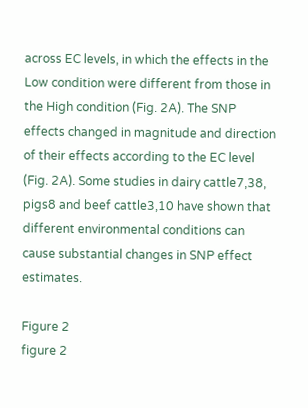across EC levels, in which the effects in the Low condition were different from those in the High condition (Fig. 2A). The SNP effects changed in magnitude and direction of their effects according to the EC level (Fig. 2A). Some studies in dairy cattle7,38, pigs8 and beef cattle3,10 have shown that different environmental conditions can cause substantial changes in SNP effect estimates.

Figure 2
figure 2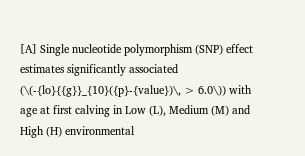[A] Single nucleotide polymorphism (SNP) effect estimates significantly associated (\(-{lo}{{g}}_{10}({p}-{value})\, > 6.0\)) with age at first calving in Low (L), Medium (M) and High (H) environmental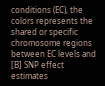conditions (EC), the colors represents the shared or specific chromosome regions between EC levels and [B] SNP effect estimates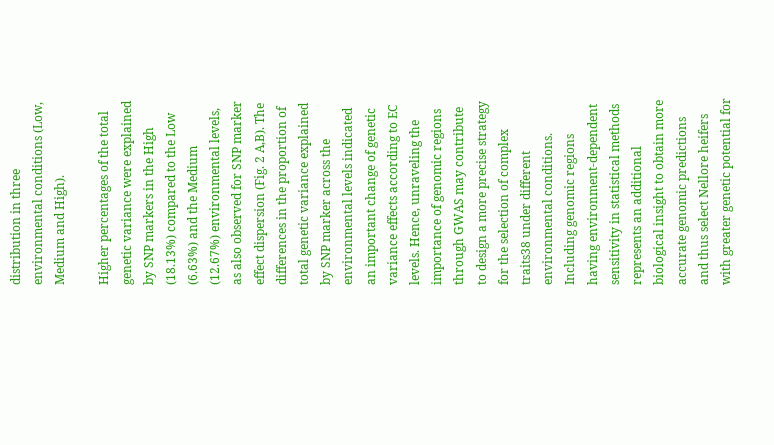distribution in three environmental conditions (Low, Medium and High).

Higher percentages of the total genetic variance were explained by SNP markers in the High (18.13%) compared to the Low (6.63%) and the Medium (12.67%) environmental levels, as also observed for SNP marker effect dispersion (Fig. 2 A,B). The differences in the proportion of total genetic variance explained by SNP marker across the environmental levels indicated an important change of genetic variance effects according to EC levels. Hence, unraveling the importance of genomic regions through GWAS may contribute to design a more precise strategy for the selection of complex traits38 under different environmental conditions. Including genomic regions having environment-dependent sensitivity in statistical methods represents an additional biological insight to obtain more accurate genomic predictions and thus select Nellore heifers with greater genetic potential for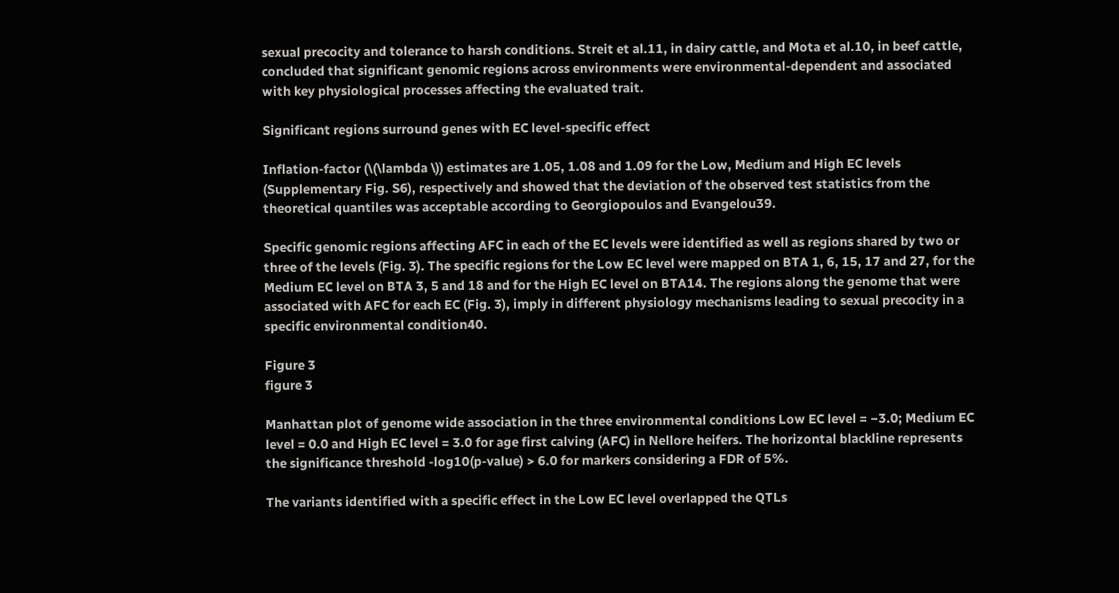sexual precocity and tolerance to harsh conditions. Streit et al.11, in dairy cattle, and Mota et al.10, in beef cattle, concluded that significant genomic regions across environments were environmental-dependent and associated with key physiological processes affecting the evaluated trait.

Significant regions surround genes with EC level-specific effect

Inflation-factor (\(\lambda \)) estimates are 1.05, 1.08 and 1.09 for the Low, Medium and High EC levels (Supplementary Fig. S6), respectively and showed that the deviation of the observed test statistics from the theoretical quantiles was acceptable according to Georgiopoulos and Evangelou39.

Specific genomic regions affecting AFC in each of the EC levels were identified as well as regions shared by two or three of the levels (Fig. 3). The specific regions for the Low EC level were mapped on BTA 1, 6, 15, 17 and 27, for the Medium EC level on BTA 3, 5 and 18 and for the High EC level on BTA14. The regions along the genome that were associated with AFC for each EC (Fig. 3), imply in different physiology mechanisms leading to sexual precocity in a specific environmental condition40.

Figure 3
figure 3

Manhattan plot of genome wide association in the three environmental conditions Low EC level = −3.0; Medium EC level = 0.0 and High EC level = 3.0 for age first calving (AFC) in Nellore heifers. The horizontal blackline represents the significance threshold -log10(p-value) > 6.0 for markers considering a FDR of 5%.

The variants identified with a specific effect in the Low EC level overlapped the QTLs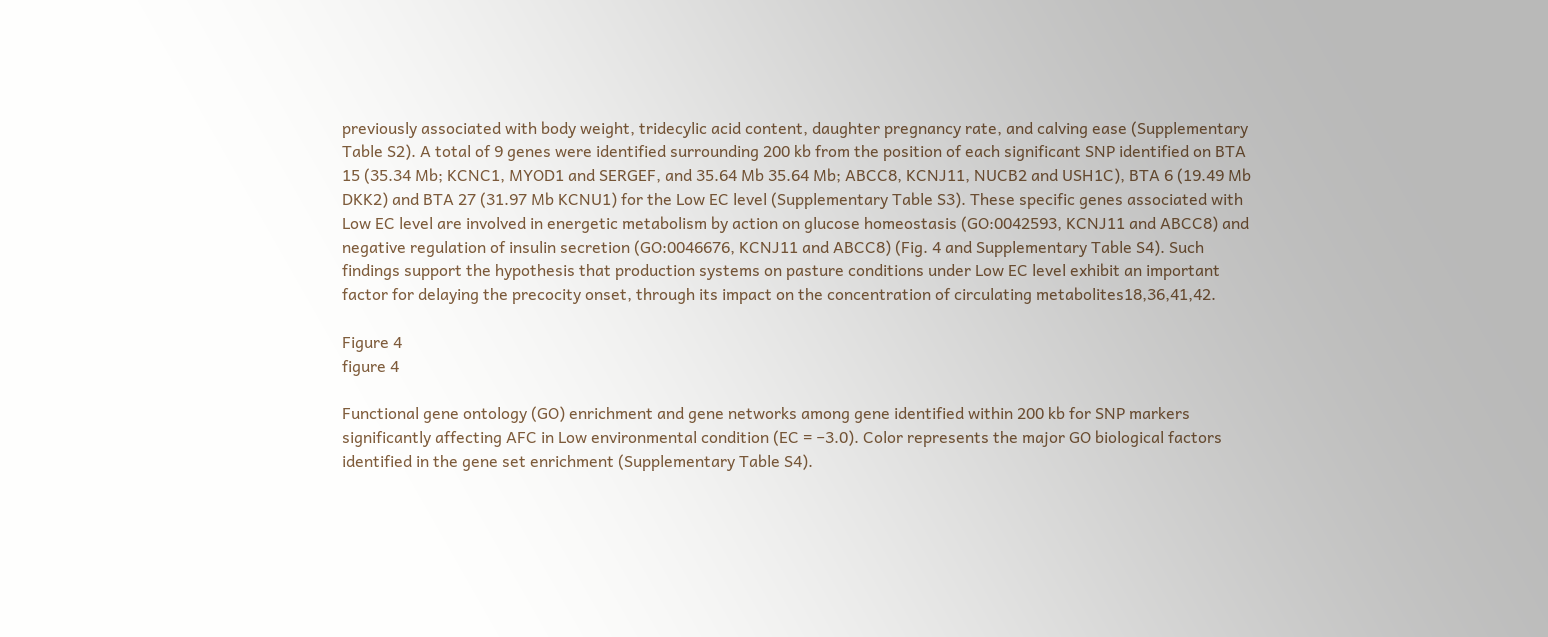previously associated with body weight, tridecylic acid content, daughter pregnancy rate, and calving ease (Supplementary Table S2). A total of 9 genes were identified surrounding 200 kb from the position of each significant SNP identified on BTA 15 (35.34 Mb; KCNC1, MYOD1 and SERGEF, and 35.64 Mb 35.64 Mb; ABCC8, KCNJ11, NUCB2 and USH1C), BTA 6 (19.49 Mb DKK2) and BTA 27 (31.97 Mb KCNU1) for the Low EC level (Supplementary Table S3). These specific genes associated with Low EC level are involved in energetic metabolism by action on glucose homeostasis (GO:0042593, KCNJ11 and ABCC8) and negative regulation of insulin secretion (GO:0046676, KCNJ11 and ABCC8) (Fig. 4 and Supplementary Table S4). Such findings support the hypothesis that production systems on pasture conditions under Low EC level exhibit an important factor for delaying the precocity onset, through its impact on the concentration of circulating metabolites18,36,41,42.

Figure 4
figure 4

Functional gene ontology (GO) enrichment and gene networks among gene identified within 200 kb for SNP markers significantly affecting AFC in Low environmental condition (EC = −3.0). Color represents the major GO biological factors identified in the gene set enrichment (Supplementary Table S4).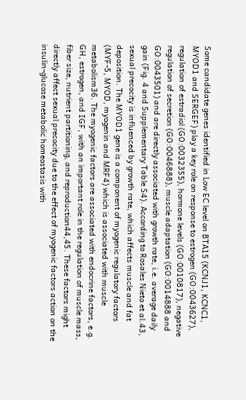Some candidate genes identified in Low EC level on BTA15 (KCNJ1, KCNC1, MYOD1 and SERGEF) play a key role on response to estrogen (GO:0043627), regulation of estradiol (GO:0032355), hormone levels (GO:0010817), negative regulation of secretion (GO:0046888), muscle adaptation (GO:0014888 and GO:0043501) and are directly associated with growth rate, i.e. average daily gain (Fig. 4 and Supplementary Table S4). According to Rosales Nieto et al.43, sexual precocity is influenced by growth rate, which affects muscle and fat deposition. The MYOD1 gene is a component of myogenic regulatory factors (MYF-5, MYOD, myogenin and MRF4) which is associated with muscle metabolism36. The myogenic factors are associated with endocrine factors, e.g. GH, estrogen, and IGF, with an important role in the regulation of muscle mass, fiber size, nutrient partitioning, and reproduction44,45. These factors might directly affect sexual precocity due to the effect of myogenic factors action on the insulin-glucose metabolic homeostasis with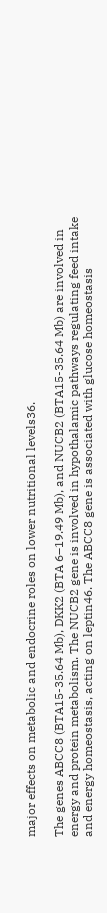major effects on metabolic and endocrine roles on lower nutritional levels36.

The genes ABCC8 (BTA15-35.64 Mb), DKK2 (BTA 6–19.49 Mb), and NUCB2 (BTA15-35.64 Mb) are involved in energy and protein metabolism. The NUCB2 gene is involved in hypothalamic pathways regulating feed intake and energy homeostasis, acting on leptin46. The ABCC8 gene is associated with glucose homeostasis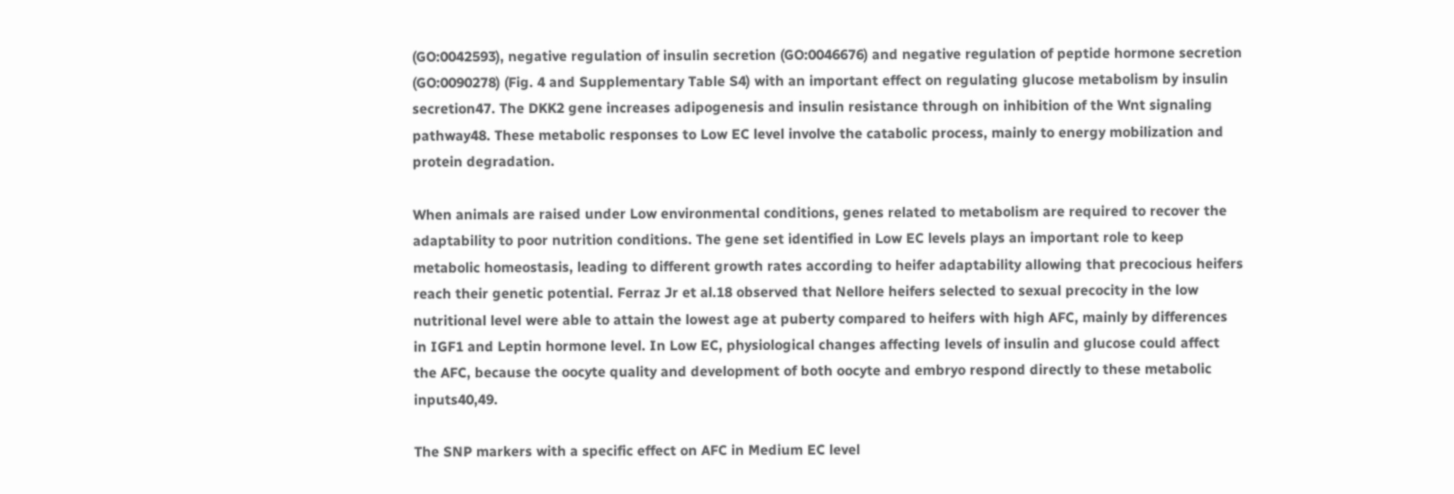(GO:0042593), negative regulation of insulin secretion (GO:0046676) and negative regulation of peptide hormone secretion (GO:0090278) (Fig. 4 and Supplementary Table S4) with an important effect on regulating glucose metabolism by insulin secretion47. The DKK2 gene increases adipogenesis and insulin resistance through on inhibition of the Wnt signaling pathway48. These metabolic responses to Low EC level involve the catabolic process, mainly to energy mobilization and protein degradation.

When animals are raised under Low environmental conditions, genes related to metabolism are required to recover the adaptability to poor nutrition conditions. The gene set identified in Low EC levels plays an important role to keep metabolic homeostasis, leading to different growth rates according to heifer adaptability allowing that precocious heifers reach their genetic potential. Ferraz Jr et al.18 observed that Nellore heifers selected to sexual precocity in the low nutritional level were able to attain the lowest age at puberty compared to heifers with high AFC, mainly by differences in IGF1 and Leptin hormone level. In Low EC, physiological changes affecting levels of insulin and glucose could affect the AFC, because the oocyte quality and development of both oocyte and embryo respond directly to these metabolic inputs40,49.

The SNP markers with a specific effect on AFC in Medium EC level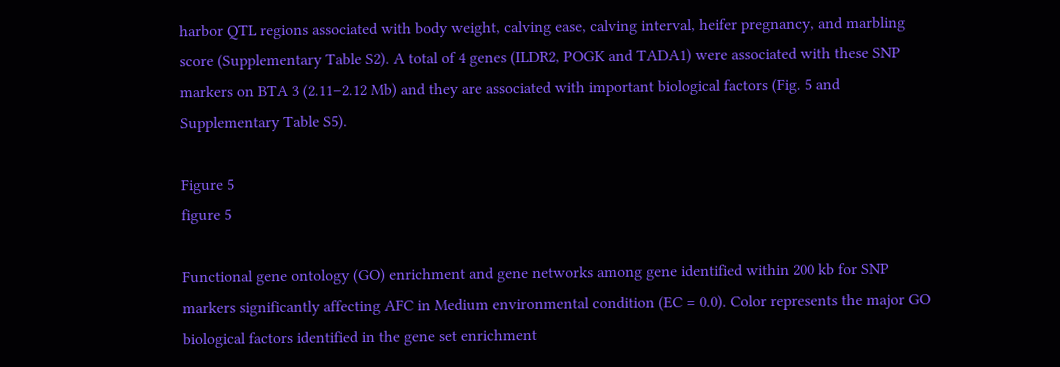harbor QTL regions associated with body weight, calving ease, calving interval, heifer pregnancy, and marbling score (Supplementary Table S2). A total of 4 genes (ILDR2, POGK and TADA1) were associated with these SNP markers on BTA 3 (2.11–2.12 Mb) and they are associated with important biological factors (Fig. 5 and Supplementary Table S5).

Figure 5
figure 5

Functional gene ontology (GO) enrichment and gene networks among gene identified within 200 kb for SNP markers significantly affecting AFC in Medium environmental condition (EC = 0.0). Color represents the major GO biological factors identified in the gene set enrichment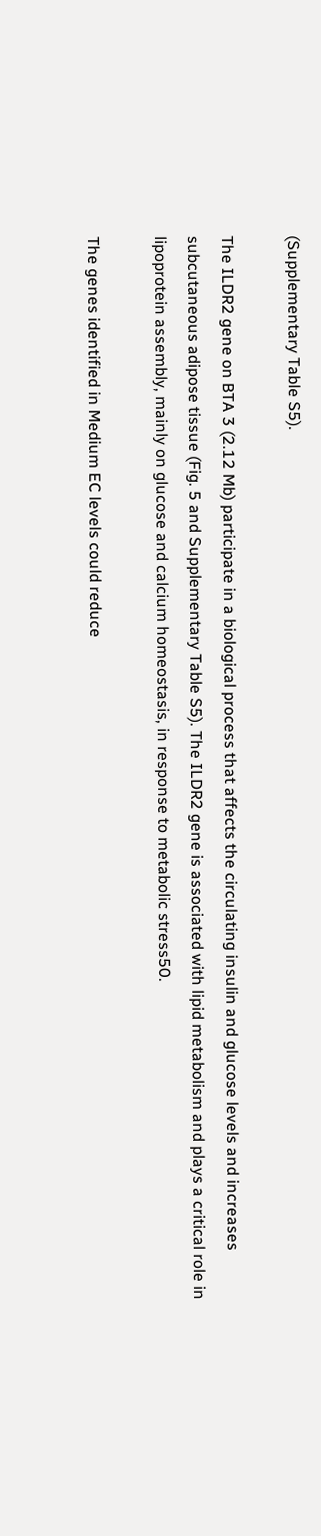(Supplementary Table S5).

The ILDR2 gene on BTA 3 (2.12 Mb) participate in a biological process that affects the circulating insulin and glucose levels and increases subcutaneous adipose tissue (Fig. 5 and Supplementary Table S5). The ILDR2 gene is associated with lipid metabolism and plays a critical role in lipoprotein assembly, mainly on glucose and calcium homeostasis, in response to metabolic stress50.

The genes identified in Medium EC levels could reduce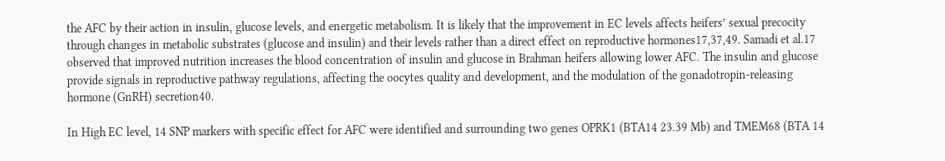the AFC by their action in insulin, glucose levels, and energetic metabolism. It is likely that the improvement in EC levels affects heifers’ sexual precocity through changes in metabolic substrates (glucose and insulin) and their levels rather than a direct effect on reproductive hormones17,37,49. Samadi et al.17 observed that improved nutrition increases the blood concentration of insulin and glucose in Brahman heifers allowing lower AFC. The insulin and glucose provide signals in reproductive pathway regulations, affecting the oocytes quality and development, and the modulation of the gonadotropin-releasing hormone (GnRH) secretion40.

In High EC level, 14 SNP markers with specific effect for AFC were identified and surrounding two genes OPRK1 (BTA14 23.39 Mb) and TMEM68 (BTA 14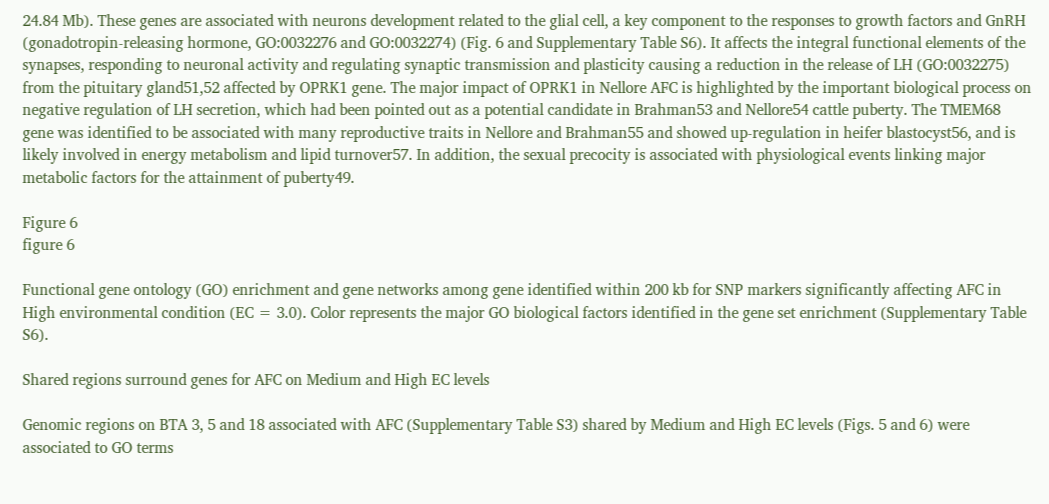24.84 Mb). These genes are associated with neurons development related to the glial cell, a key component to the responses to growth factors and GnRH (gonadotropin-releasing hormone, GO:0032276 and GO:0032274) (Fig. 6 and Supplementary Table S6). It affects the integral functional elements of the synapses, responding to neuronal activity and regulating synaptic transmission and plasticity causing a reduction in the release of LH (GO:0032275) from the pituitary gland51,52 affected by OPRK1 gene. The major impact of OPRK1 in Nellore AFC is highlighted by the important biological process on negative regulation of LH secretion, which had been pointed out as a potential candidate in Brahman53 and Nellore54 cattle puberty. The TMEM68 gene was identified to be associated with many reproductive traits in Nellore and Brahman55 and showed up-regulation in heifer blastocyst56, and is likely involved in energy metabolism and lipid turnover57. In addition, the sexual precocity is associated with physiological events linking major metabolic factors for the attainment of puberty49.

Figure 6
figure 6

Functional gene ontology (GO) enrichment and gene networks among gene identified within 200 kb for SNP markers significantly affecting AFC in High environmental condition (EC = 3.0). Color represents the major GO biological factors identified in the gene set enrichment (Supplementary Table S6).

Shared regions surround genes for AFC on Medium and High EC levels

Genomic regions on BTA 3, 5 and 18 associated with AFC (Supplementary Table S3) shared by Medium and High EC levels (Figs. 5 and 6) were associated to GO terms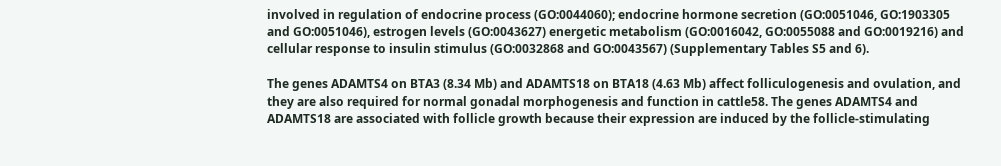involved in regulation of endocrine process (GO:0044060); endocrine hormone secretion (GO:0051046, GO:1903305 and GO:0051046), estrogen levels (GO:0043627) energetic metabolism (GO:0016042, GO:0055088 and GO:0019216) and cellular response to insulin stimulus (GO:0032868 and GO:0043567) (Supplementary Tables S5 and 6).

The genes ADAMTS4 on BTA3 (8.34 Mb) and ADAMTS18 on BTA18 (4.63 Mb) affect folliculogenesis and ovulation, and they are also required for normal gonadal morphogenesis and function in cattle58. The genes ADAMTS4 and ADAMTS18 are associated with follicle growth because their expression are induced by the follicle-stimulating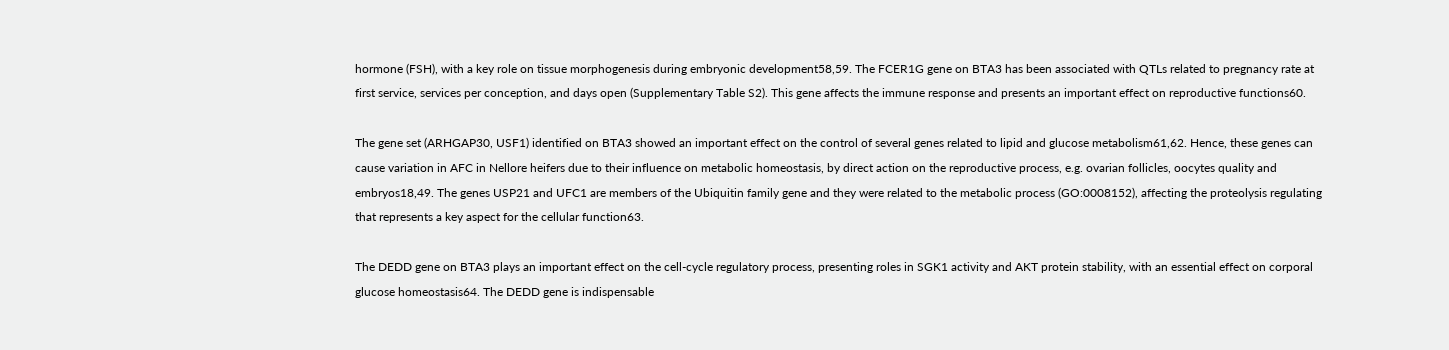hormone (FSH), with a key role on tissue morphogenesis during embryonic development58,59. The FCER1G gene on BTA3 has been associated with QTLs related to pregnancy rate at first service, services per conception, and days open (Supplementary Table S2). This gene affects the immune response and presents an important effect on reproductive functions60.

The gene set (ARHGAP30, USF1) identified on BTA3 showed an important effect on the control of several genes related to lipid and glucose metabolism61,62. Hence, these genes can cause variation in AFC in Nellore heifers due to their influence on metabolic homeostasis, by direct action on the reproductive process, e.g. ovarian follicles, oocytes quality and embryos18,49. The genes USP21 and UFC1 are members of the Ubiquitin family gene and they were related to the metabolic process (GO:0008152), affecting the proteolysis regulating that represents a key aspect for the cellular function63.

The DEDD gene on BTA3 plays an important effect on the cell-cycle regulatory process, presenting roles in SGK1 activity and AKT protein stability, with an essential effect on corporal glucose homeostasis64. The DEDD gene is indispensable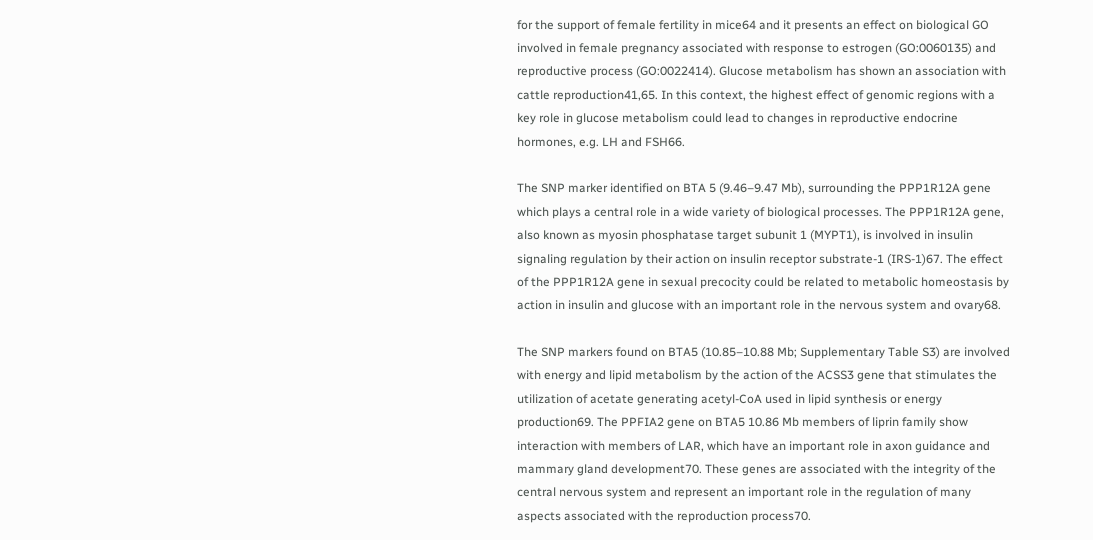for the support of female fertility in mice64 and it presents an effect on biological GO involved in female pregnancy associated with response to estrogen (GO:0060135) and reproductive process (GO:0022414). Glucose metabolism has shown an association with cattle reproduction41,65. In this context, the highest effect of genomic regions with a key role in glucose metabolism could lead to changes in reproductive endocrine hormones, e.g. LH and FSH66.

The SNP marker identified on BTA 5 (9.46–9.47 Mb), surrounding the PPP1R12A gene which plays a central role in a wide variety of biological processes. The PPP1R12A gene, also known as myosin phosphatase target subunit 1 (MYPT1), is involved in insulin signaling regulation by their action on insulin receptor substrate-1 (IRS-1)67. The effect of the PPP1R12A gene in sexual precocity could be related to metabolic homeostasis by action in insulin and glucose with an important role in the nervous system and ovary68.

The SNP markers found on BTA5 (10.85–10.88 Mb; Supplementary Table S3) are involved with energy and lipid metabolism by the action of the ACSS3 gene that stimulates the utilization of acetate generating acetyl-CoA used in lipid synthesis or energy production69. The PPFIA2 gene on BTA5 10.86 Mb members of liprin family show interaction with members of LAR, which have an important role in axon guidance and mammary gland development70. These genes are associated with the integrity of the central nervous system and represent an important role in the regulation of many aspects associated with the reproduction process70.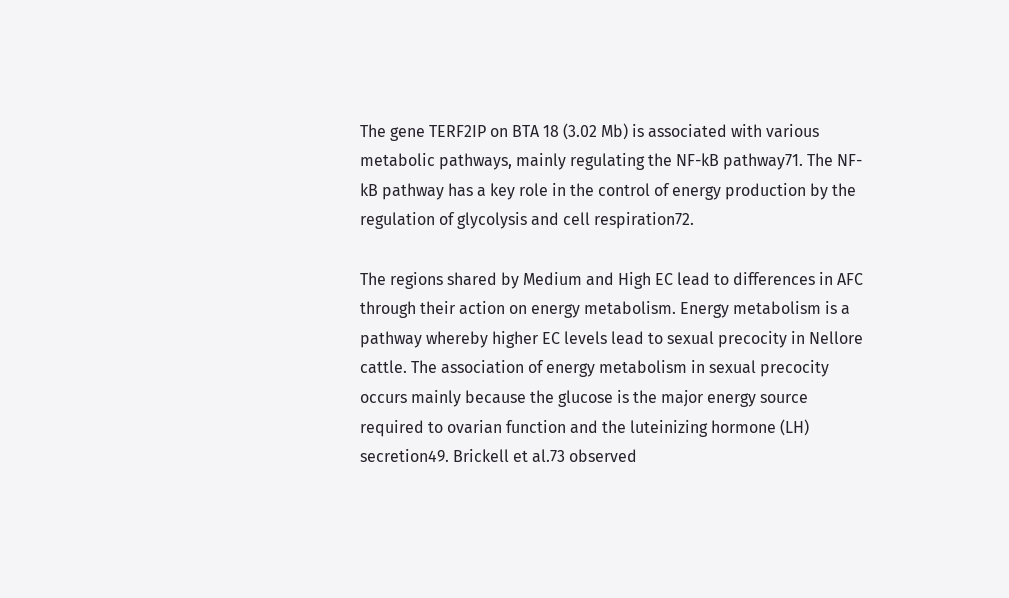The gene TERF2IP on BTA 18 (3.02 Mb) is associated with various metabolic pathways, mainly regulating the NF-kB pathway71. The NF-kB pathway has a key role in the control of energy production by the regulation of glycolysis and cell respiration72.

The regions shared by Medium and High EC lead to differences in AFC through their action on energy metabolism. Energy metabolism is a pathway whereby higher EC levels lead to sexual precocity in Nellore cattle. The association of energy metabolism in sexual precocity occurs mainly because the glucose is the major energy source required to ovarian function and the luteinizing hormone (LH) secretion49. Brickell et al.73 observed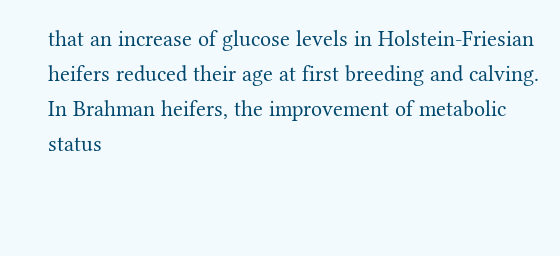that an increase of glucose levels in Holstein-Friesian heifers reduced their age at first breeding and calving. In Brahman heifers, the improvement of metabolic status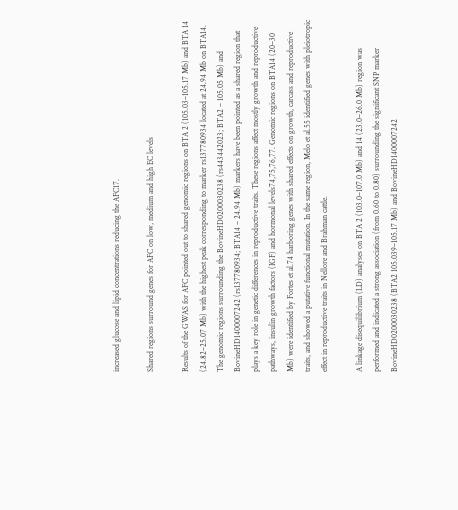increased glucose and lipid concentrations reducing the AFC17.

Shared regions surround genes for AFC on low, medium and high EC levels

Results of the GWAS for AFC pointed out to shared genomic regions on BTA 2 (105.03–105.17 Mb) and BTA 14 (24.82–25.07 Mb) with the highest peak corresponding to marker rs137780934 located at 24.94 Mb on BTA14. The genomic regions surrounding the BovineHD0200030238 (rs443442023; BTA2 – 105.05 Mb) and BovineHD1400007242 (rs137780934; BTA14 – 24.94 Mb) markers have been pointed as a shared region that plays a key role in genetic differences in reproductive traits. These regions affect mostly growth and reproductive pathways, insulin growth factors (IGF) and hormonal levels74,75,76,77. Genomic regions on BTA14 (20–30 Mb) were identified by Fortes et al.74 harboring genes with shared effects on growth, carcass and reproductive traits, and showed a putative functional mutation. In the same region, Melo et al.55 identified genes with pleiotropic effect in reproductive traits in Nellore and Brahman cattle.

A linkage disequilibrium (LD) analyses on BTA 2 (103.0–107.0 Mb) and 14 (23.0–26.0 Mb) region was performed and indicated a strong association (from 0.60 to 0.80) surrounding the significant SNP marker BovineHD0200030238 (BTA2 105.039–105.17 Mb) and BovineHD1400007242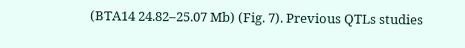(BTA14 24.82–25.07 Mb) (Fig. 7). Previous QTLs studies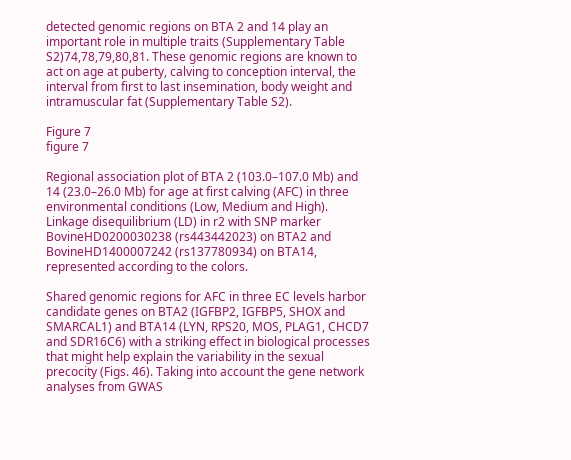detected genomic regions on BTA 2 and 14 play an important role in multiple traits (Supplementary Table S2)74,78,79,80,81. These genomic regions are known to act on age at puberty, calving to conception interval, the interval from first to last insemination, body weight and intramuscular fat (Supplementary Table S2).

Figure 7
figure 7

Regional association plot of BTA 2 (103.0–107.0 Mb) and 14 (23.0–26.0 Mb) for age at first calving (AFC) in three environmental conditions (Low, Medium and High). Linkage disequilibrium (LD) in r2 with SNP marker BovineHD0200030238 (rs443442023) on BTA2 and BovineHD1400007242 (rs137780934) on BTA14, represented according to the colors.

Shared genomic regions for AFC in three EC levels harbor candidate genes on BTA2 (IGFBP2, IGFBP5, SHOX and SMARCAL1) and BTA14 (LYN, RPS20, MOS, PLAG1, CHCD7 and SDR16C6) with a striking effect in biological processes that might help explain the variability in the sexual precocity (Figs. 46). Taking into account the gene network analyses from GWAS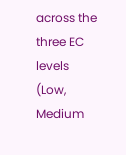across the three EC levels (Low, Medium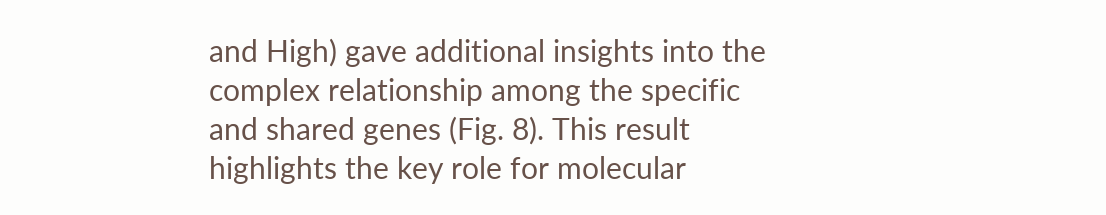and High) gave additional insights into the complex relationship among the specific and shared genes (Fig. 8). This result highlights the key role for molecular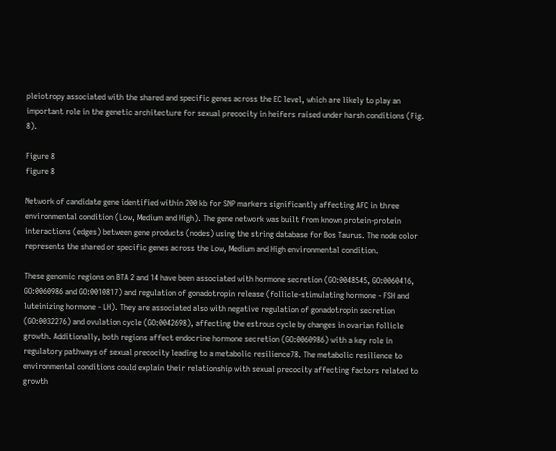pleiotropy associated with the shared and specific genes across the EC level, which are likely to play an important role in the genetic architecture for sexual precocity in heifers raised under harsh conditions (Fig. 8).

Figure 8
figure 8

Network of candidate gene identified within 200 kb for SNP markers significantly affecting AFC in three environmental condition (Low, Medium and High). The gene network was built from known protein-protein interactions (edges) between gene products (nodes) using the string database for Bos Taurus. The node color represents the shared or specific genes across the Low, Medium and High environmental condition.

These genomic regions on BTA 2 and 14 have been associated with hormone secretion (GO:0048545, GO:0060416, GO:0060986 and GO:0010817) and regulation of gonadotropin release (follicle-stimulating hormone - FSH and luteinizing hormone - LH). They are associated also with negative regulation of gonadotropin secretion (GO:0032276) and ovulation cycle (GO:0042698), affecting the estrous cycle by changes in ovarian follicle growth. Additionally, both regions affect endocrine hormone secretion (GO:0060986) with a key role in regulatory pathways of sexual precocity leading to a metabolic resilience78. The metabolic resilience to environmental conditions could explain their relationship with sexual precocity affecting factors related to growth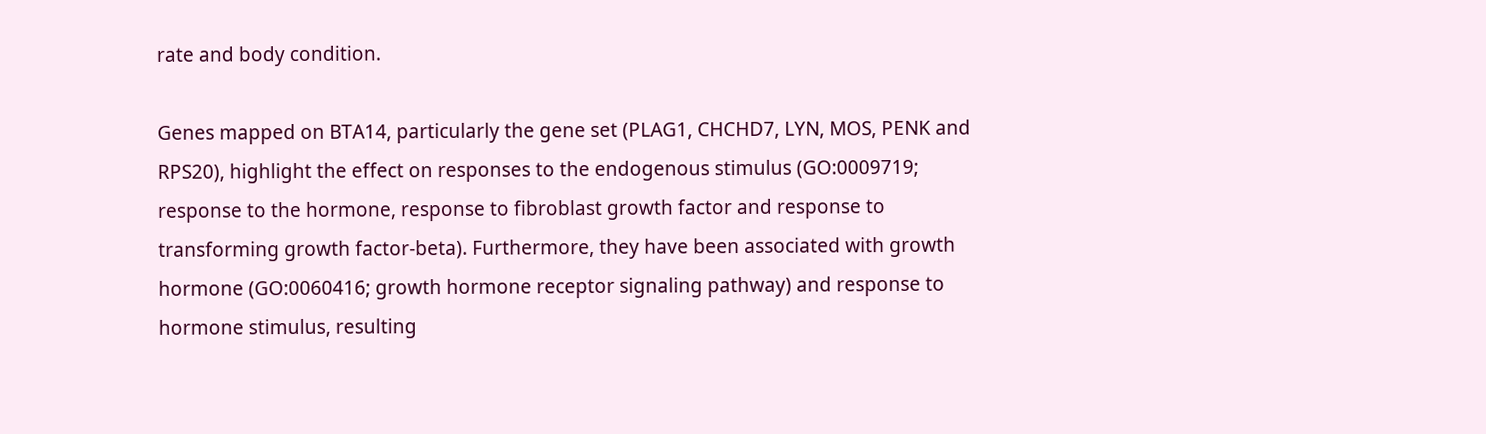rate and body condition.

Genes mapped on BTA14, particularly the gene set (PLAG1, CHCHD7, LYN, MOS, PENK and RPS20), highlight the effect on responses to the endogenous stimulus (GO:0009719; response to the hormone, response to fibroblast growth factor and response to transforming growth factor-beta). Furthermore, they have been associated with growth hormone (GO:0060416; growth hormone receptor signaling pathway) and response to hormone stimulus, resulting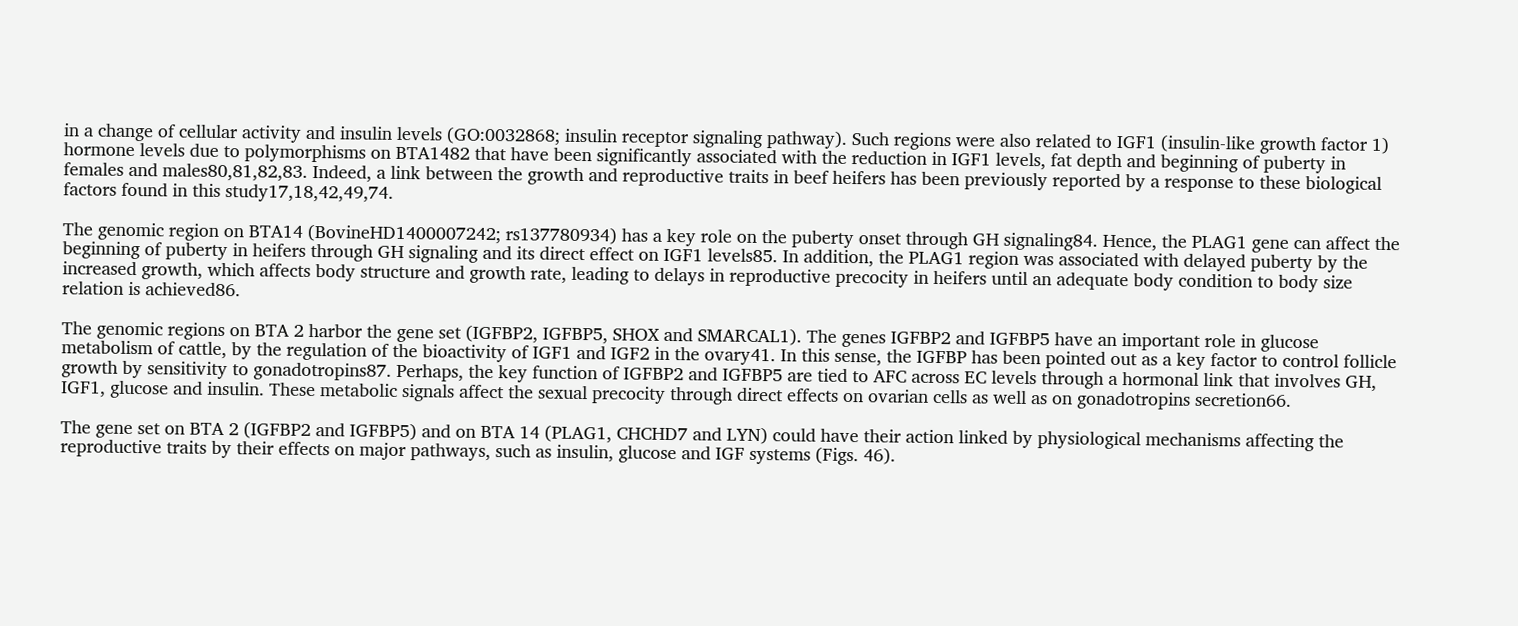in a change of cellular activity and insulin levels (GO:0032868; insulin receptor signaling pathway). Such regions were also related to IGF1 (insulin-like growth factor 1) hormone levels due to polymorphisms on BTA1482 that have been significantly associated with the reduction in IGF1 levels, fat depth and beginning of puberty in females and males80,81,82,83. Indeed, a link between the growth and reproductive traits in beef heifers has been previously reported by a response to these biological factors found in this study17,18,42,49,74.

The genomic region on BTA14 (BovineHD1400007242; rs137780934) has a key role on the puberty onset through GH signaling84. Hence, the PLAG1 gene can affect the beginning of puberty in heifers through GH signaling and its direct effect on IGF1 levels85. In addition, the PLAG1 region was associated with delayed puberty by the increased growth, which affects body structure and growth rate, leading to delays in reproductive precocity in heifers until an adequate body condition to body size relation is achieved86.

The genomic regions on BTA 2 harbor the gene set (IGFBP2, IGFBP5, SHOX and SMARCAL1). The genes IGFBP2 and IGFBP5 have an important role in glucose metabolism of cattle, by the regulation of the bioactivity of IGF1 and IGF2 in the ovary41. In this sense, the IGFBP has been pointed out as a key factor to control follicle growth by sensitivity to gonadotropins87. Perhaps, the key function of IGFBP2 and IGFBP5 are tied to AFC across EC levels through a hormonal link that involves GH, IGF1, glucose and insulin. These metabolic signals affect the sexual precocity through direct effects on ovarian cells as well as on gonadotropins secretion66.

The gene set on BTA 2 (IGFBP2 and IGFBP5) and on BTA 14 (PLAG1, CHCHD7 and LYN) could have their action linked by physiological mechanisms affecting the reproductive traits by their effects on major pathways, such as insulin, glucose and IGF systems (Figs. 46).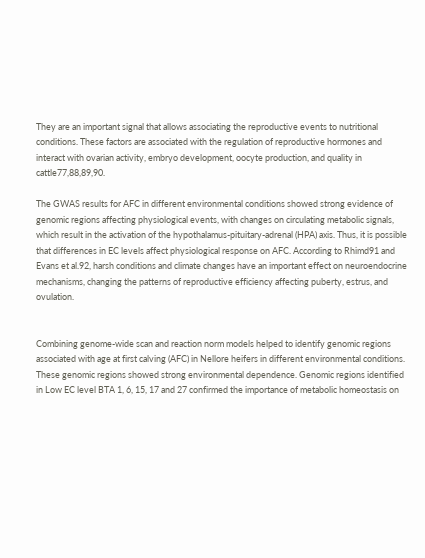They are an important signal that allows associating the reproductive events to nutritional conditions. These factors are associated with the regulation of reproductive hormones and interact with ovarian activity, embryo development, oocyte production, and quality in cattle77,88,89,90.

The GWAS results for AFC in different environmental conditions showed strong evidence of genomic regions affecting physiological events, with changes on circulating metabolic signals, which result in the activation of the hypothalamus-pituitary-adrenal (HPA) axis. Thus, it is possible that differences in EC levels affect physiological response on AFC. According to Rhimd91 and Evans et al.92, harsh conditions and climate changes have an important effect on neuroendocrine mechanisms, changing the patterns of reproductive efficiency affecting puberty, estrus, and ovulation.


Combining genome-wide scan and reaction norm models helped to identify genomic regions associated with age at first calving (AFC) in Nellore heifers in different environmental conditions. These genomic regions showed strong environmental dependence. Genomic regions identified in Low EC level BTA 1, 6, 15, 17 and 27 confirmed the importance of metabolic homeostasis on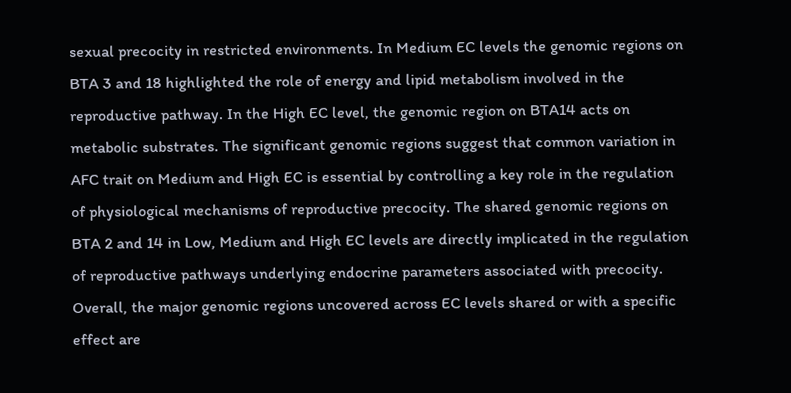sexual precocity in restricted environments. In Medium EC levels the genomic regions on BTA 3 and 18 highlighted the role of energy and lipid metabolism involved in the reproductive pathway. In the High EC level, the genomic region on BTA14 acts on metabolic substrates. The significant genomic regions suggest that common variation in AFC trait on Medium and High EC is essential by controlling a key role in the regulation of physiological mechanisms of reproductive precocity. The shared genomic regions on BTA 2 and 14 in Low, Medium and High EC levels are directly implicated in the regulation of reproductive pathways underlying endocrine parameters associated with precocity. Overall, the major genomic regions uncovered across EC levels shared or with a specific effect are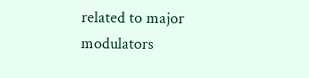related to major modulators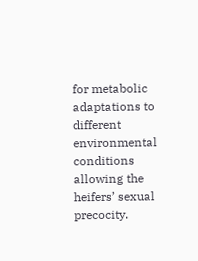for metabolic adaptations to different environmental conditions allowing the heifers’ sexual precocity.